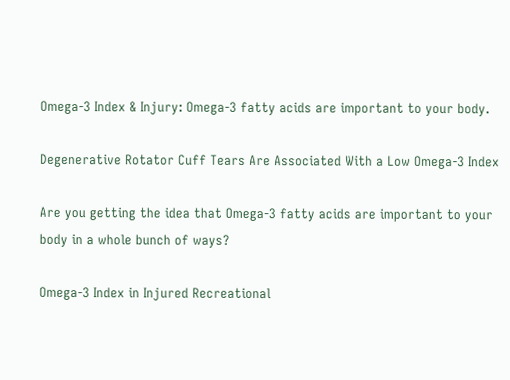Omega-3 Index & Injury: Omega-3 fatty acids are important to your body.

Degenerative Rotator Cuff Tears Are Associated With a Low Omega-3 Index

Are you getting the idea that Omega-3 fatty acids are important to your body in a whole bunch of ways?

Omega-3 Index in Injured Recreational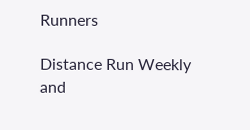Runners

Distance Run Weekly and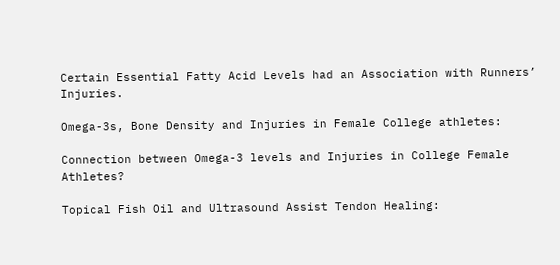Certain Essential Fatty Acid Levels had an Association with Runners’ Injuries.

Omega-3s, Bone Density and Injuries in Female College athletes:

Connection between Omega-3 levels and Injuries in College Female Athletes?

Topical Fish Oil and Ultrasound Assist Tendon Healing: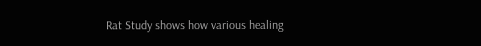Rat Study shows how various healing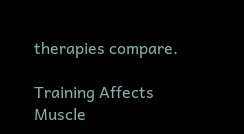therapies compare.

Training Affects Muscle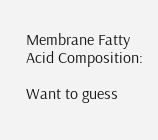Membrane Fatty Acid Composition:

Want to guess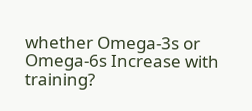whether Omega-3s or Omega-6s Increase with training?